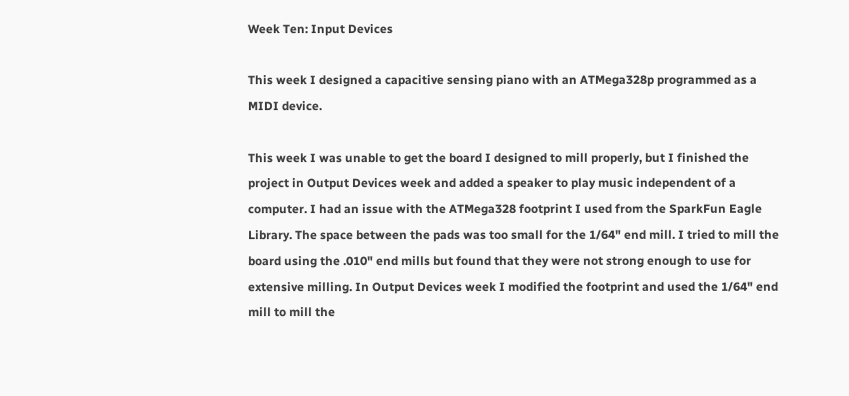Week Ten: Input Devices

This week I designed a capacitive sensing piano with an ATMega328p programmed as a MIDI device.

This week I was unable to get the board I designed to mill properly, but I finished the project in Output Devices week and added a speaker to play music independent of a computer. I had an issue with the ATMega328 footprint I used from the SparkFun Eagle Library. The space between the pads was too small for the 1/64" end mill. I tried to mill the board using the .010" end mills but found that they were not strong enough to use for extensive milling. In Output Devices week I modified the footprint and used the 1/64" end mill to mill the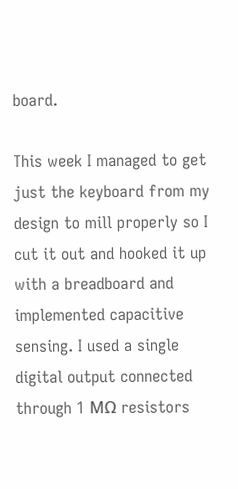board.

This week I managed to get just the keyboard from my design to mill properly so I cut it out and hooked it up with a breadboard and implemented capacitive sensing. I used a single digital output connected through 1 MΩ resistors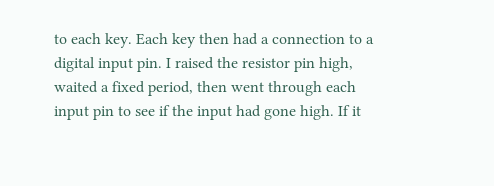to each key. Each key then had a connection to a digital input pin. I raised the resistor pin high, waited a fixed period, then went through each input pin to see if the input had gone high. If it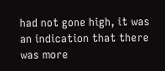had not gone high, it was an indication that there was more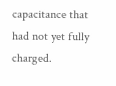capacitance that had not yet fully charged.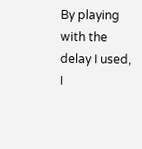By playing with the delay I used, I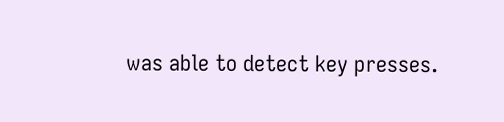was able to detect key presses.